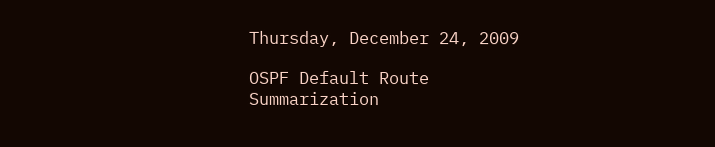Thursday, December 24, 2009

OSPF Default Route Summarization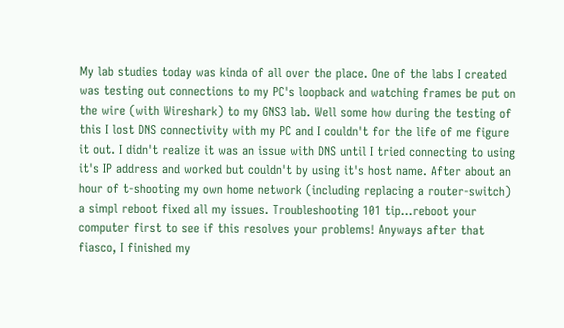My lab studies today was kinda of all over the place. One of the labs I created was testing out connections to my PC's loopback and watching frames be put on the wire (with Wireshark) to my GNS3 lab. Well some how during the testing of this I lost DNS connectivity with my PC and I couldn't for the life of me figure it out. I didn't realize it was an issue with DNS until I tried connecting to using it's IP address and worked but couldn't by using it's host name. After about an hour of t-shooting my own home network (including replacing a router-switch) a simpl reboot fixed all my issues. Troubleshooting 101 tip...reboot your computer first to see if this resolves your problems! Anyways after that fiasco, I finished my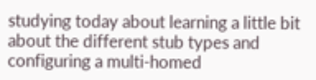studying today about learning a little bit about the different stub types and configuring a multi-homed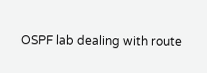OSPF lab dealing with route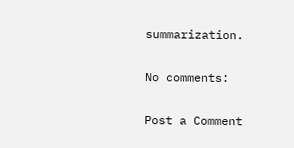summarization.

No comments:

Post a Comment